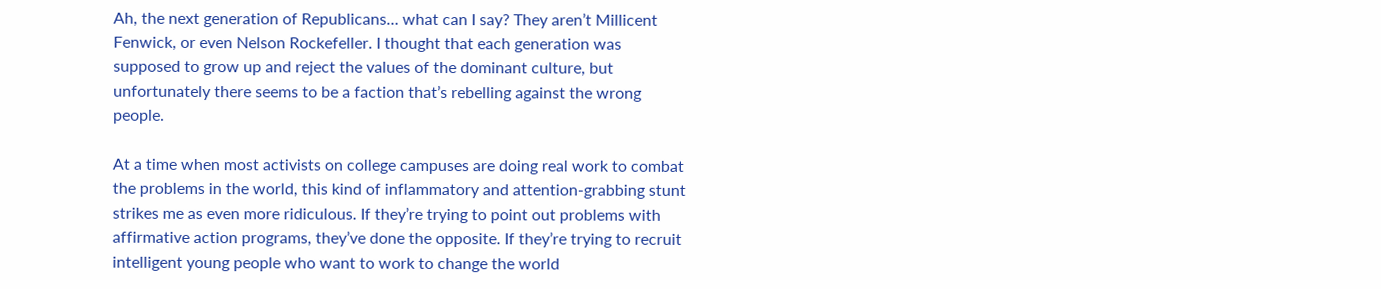Ah, the next generation of Republicans… what can I say? They aren’t Millicent Fenwick, or even Nelson Rockefeller. I thought that each generation was supposed to grow up and reject the values of the dominant culture, but unfortunately there seems to be a faction that’s rebelling against the wrong people.

At a time when most activists on college campuses are doing real work to combat the problems in the world, this kind of inflammatory and attention-grabbing stunt strikes me as even more ridiculous. If they’re trying to point out problems with affirmative action programs, they’ve done the opposite. If they’re trying to recruit intelligent young people who want to work to change the world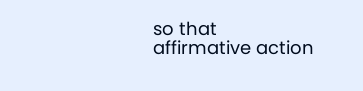so that affirmative action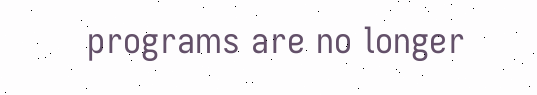programs are no longer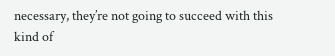necessary, they’re not going to succeed with this kind of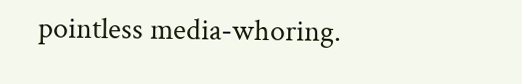pointless media-whoring.